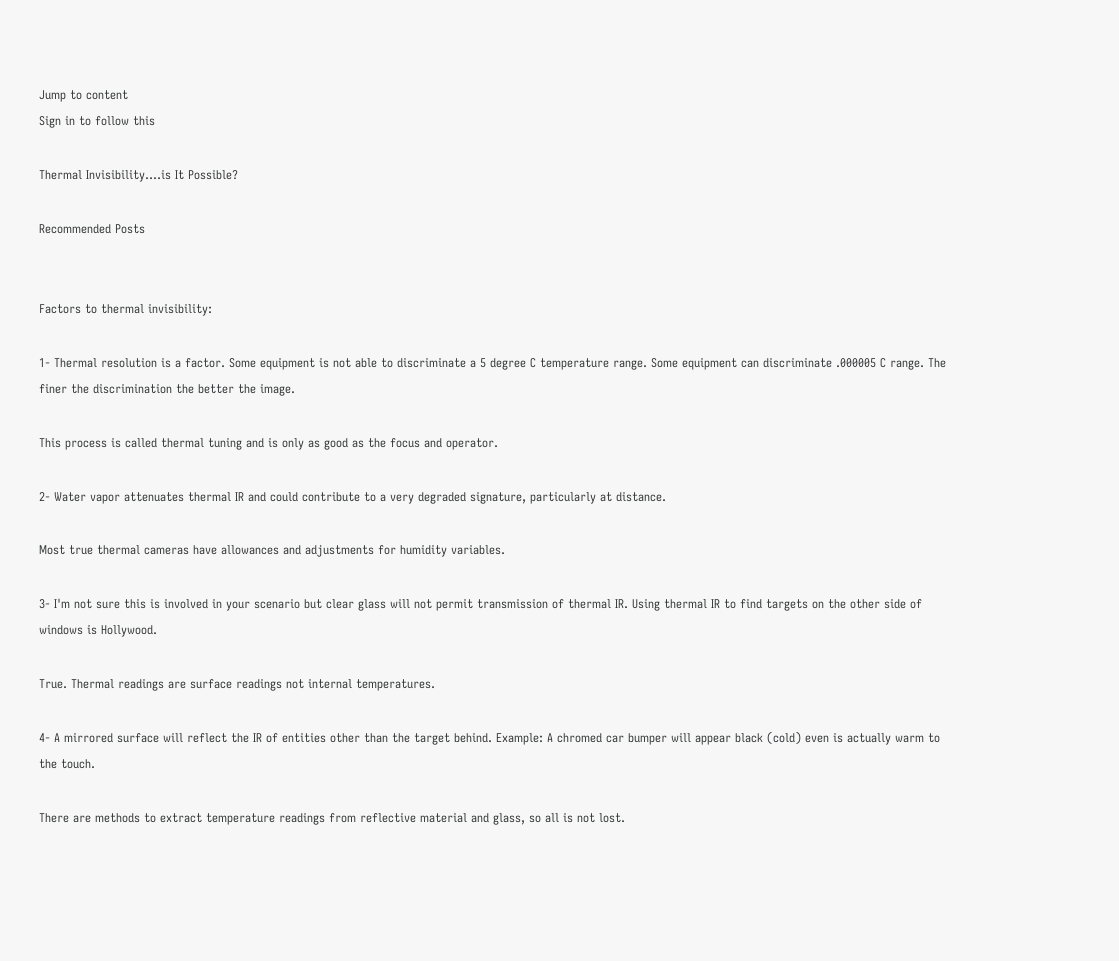Jump to content
Sign in to follow this

Thermal Invisibility....is It Possible?

Recommended Posts


Factors to thermal invisibility:

1- Thermal resolution is a factor. Some equipment is not able to discriminate a 5 degree C temperature range. Some equipment can discriminate .000005 C range. The finer the discrimination the better the image.

This process is called thermal tuning and is only as good as the focus and operator.

2- Water vapor attenuates thermal IR and could contribute to a very degraded signature, particularly at distance.

Most true thermal cameras have allowances and adjustments for humidity variables.

3- I'm not sure this is involved in your scenario but clear glass will not permit transmission of thermal IR. Using thermal IR to find targets on the other side of windows is Hollywood.

True. Thermal readings are surface readings not internal temperatures.

4- A mirrored surface will reflect the IR of entities other than the target behind. Example: A chromed car bumper will appear black (cold) even is actually warm to the touch.

There are methods to extract temperature readings from reflective material and glass, so all is not lost.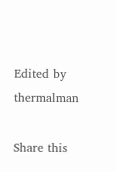Edited by thermalman

Share this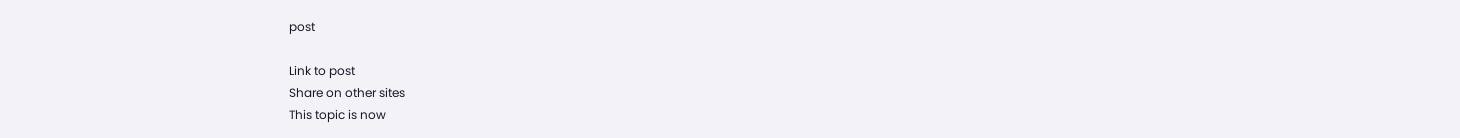post

Link to post
Share on other sites
This topic is now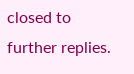closed to further replies.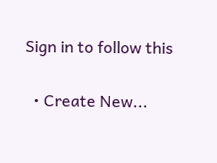Sign in to follow this

  • Create New...